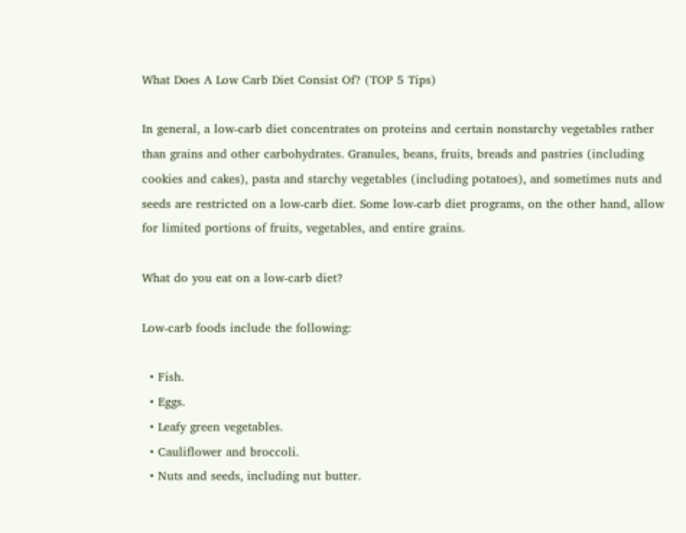What Does A Low Carb Diet Consist Of? (TOP 5 Tips)

In general, a low-carb diet concentrates on proteins and certain nonstarchy vegetables rather than grains and other carbohydrates. Granules, beans, fruits, breads and pastries (including cookies and cakes), pasta and starchy vegetables (including potatoes), and sometimes nuts and seeds are restricted on a low-carb diet. Some low-carb diet programs, on the other hand, allow for limited portions of fruits, vegetables, and entire grains.

What do you eat on a low-carb diet?

Low-carb foods include the following:

  • Fish.
  • Eggs.
  • Leafy green vegetables.
  • Cauliflower and broccoli.
  • Nuts and seeds, including nut butter.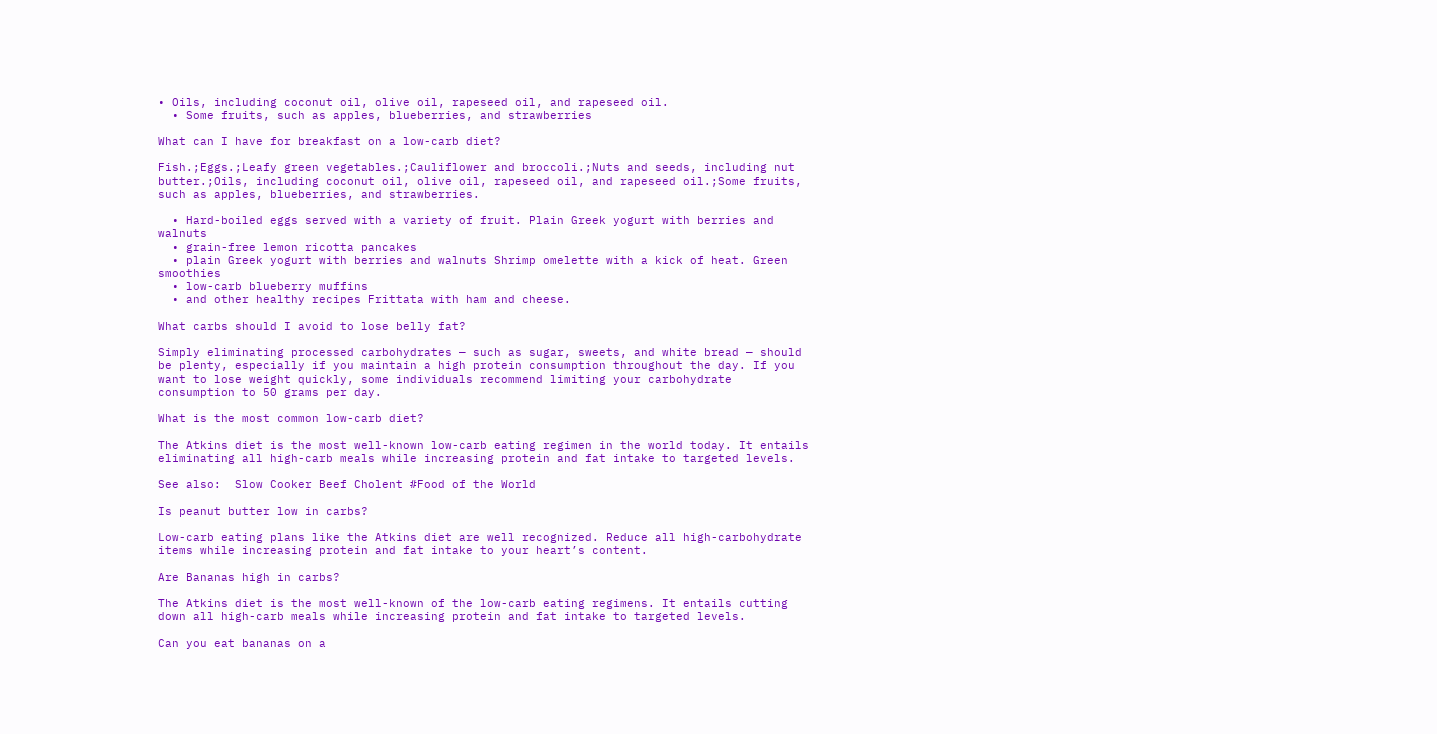• Oils, including coconut oil, olive oil, rapeseed oil, and rapeseed oil.
  • Some fruits, such as apples, blueberries, and strawberries

What can I have for breakfast on a low-carb diet?

Fish.;Eggs.;Leafy green vegetables.;Cauliflower and broccoli.;Nuts and seeds, including nut butter.;Oils, including coconut oil, olive oil, rapeseed oil, and rapeseed oil.;Some fruits, such as apples, blueberries, and strawberries.

  • Hard-boiled eggs served with a variety of fruit. Plain Greek yogurt with berries and walnuts
  • grain-free lemon ricotta pancakes
  • plain Greek yogurt with berries and walnuts Shrimp omelette with a kick of heat. Green smoothies
  • low-carb blueberry muffins
  • and other healthy recipes Frittata with ham and cheese.

What carbs should I avoid to lose belly fat?

Simply eliminating processed carbohydrates — such as sugar, sweets, and white bread — should be plenty, especially if you maintain a high protein consumption throughout the day. If you want to lose weight quickly, some individuals recommend limiting your carbohydrate consumption to 50 grams per day.

What is the most common low-carb diet?

The Atkins diet is the most well-known low-carb eating regimen in the world today. It entails eliminating all high-carb meals while increasing protein and fat intake to targeted levels.

See also:  Slow Cooker Beef Cholent #Food of the World

Is peanut butter low in carbs?

Low-carb eating plans like the Atkins diet are well recognized. Reduce all high-carbohydrate items while increasing protein and fat intake to your heart’s content.

Are Bananas high in carbs?

The Atkins diet is the most well-known of the low-carb eating regimens. It entails cutting down all high-carb meals while increasing protein and fat intake to targeted levels.

Can you eat bananas on a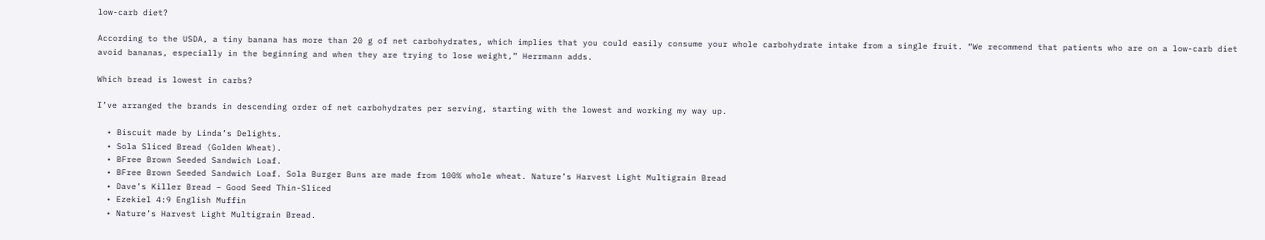low-carb diet?

According to the USDA, a tiny banana has more than 20 g of net carbohydrates, which implies that you could easily consume your whole carbohydrate intake from a single fruit. “We recommend that patients who are on a low-carb diet avoid bananas, especially in the beginning and when they are trying to lose weight,” Herrmann adds.

Which bread is lowest in carbs?

I’ve arranged the brands in descending order of net carbohydrates per serving, starting with the lowest and working my way up.

  • Biscuit made by Linda’s Delights.
  • Sola Sliced Bread (Golden Wheat).
  • BFree Brown Seeded Sandwich Loaf.
  • BFree Brown Seeded Sandwich Loaf. Sola Burger Buns are made from 100% whole wheat. Nature’s Harvest Light Multigrain Bread
  • Dave’s Killer Bread – Good Seed Thin-Sliced
  • Ezekiel 4:9 English Muffin
  • Nature’s Harvest Light Multigrain Bread.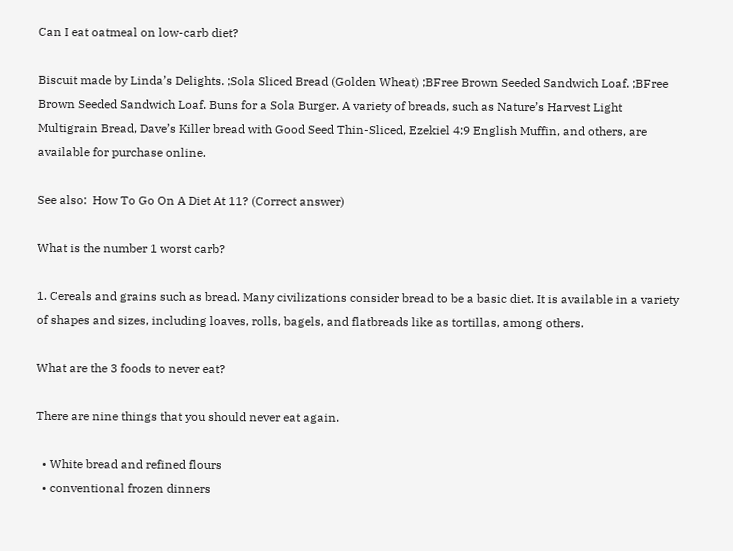Can I eat oatmeal on low-carb diet?

Biscuit made by Linda’s Delights. ;Sola Sliced Bread (Golden Wheat) ;BFree Brown Seeded Sandwich Loaf. ;BFree Brown Seeded Sandwich Loaf. Buns for a Sola Burger. A variety of breads, such as Nature’s Harvest Light Multigrain Bread, Dave’s Killer bread with Good Seed Thin-Sliced, Ezekiel 4:9 English Muffin, and others, are available for purchase online.

See also:  How To Go On A Diet At 11? (Correct answer)

What is the number 1 worst carb?

1. Cereals and grains such as bread. Many civilizations consider bread to be a basic diet. It is available in a variety of shapes and sizes, including loaves, rolls, bagels, and flatbreads like as tortillas, among others.

What are the 3 foods to never eat?

There are nine things that you should never eat again.

  • White bread and refined flours
  • conventional frozen dinners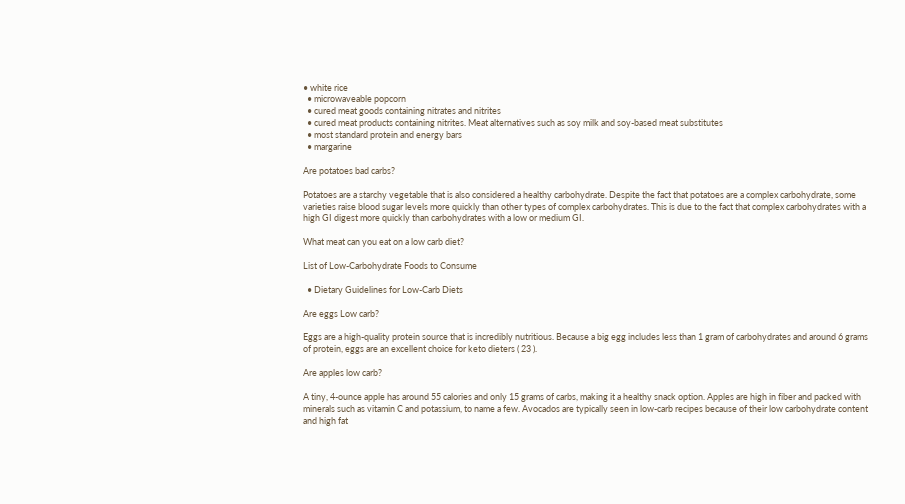• white rice
  • microwaveable popcorn
  • cured meat goods containing nitrates and nitrites
  • cured meat products containing nitrites. Meat alternatives such as soy milk and soy-based meat substitutes
  • most standard protein and energy bars
  • margarine

Are potatoes bad carbs?

Potatoes are a starchy vegetable that is also considered a healthy carbohydrate. Despite the fact that potatoes are a complex carbohydrate, some varieties raise blood sugar levels more quickly than other types of complex carbohydrates. This is due to the fact that complex carbohydrates with a high GI digest more quickly than carbohydrates with a low or medium GI.

What meat can you eat on a low carb diet?

List of Low-Carbohydrate Foods to Consume

  • Dietary Guidelines for Low-Carb Diets

Are eggs Low carb?

Eggs are a high-quality protein source that is incredibly nutritious. Because a big egg includes less than 1 gram of carbohydrates and around 6 grams of protein, eggs are an excellent choice for keto dieters ( 23 ).

Are apples low carb?

A tiny, 4-ounce apple has around 55 calories and only 15 grams of carbs, making it a healthy snack option. Apples are high in fiber and packed with minerals such as vitamin C and potassium, to name a few. Avocados are typically seen in low-carb recipes because of their low carbohydrate content and high fat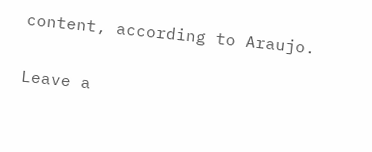content, according to Araujo.

Leave a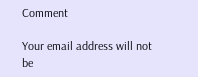Comment

Your email address will not be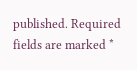published. Required fields are marked *